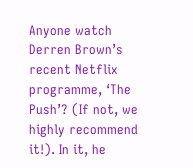Anyone watch Derren Brown’s recent Netflix programme, ‘The Push’? (If not, we highly recommend it!). In it, he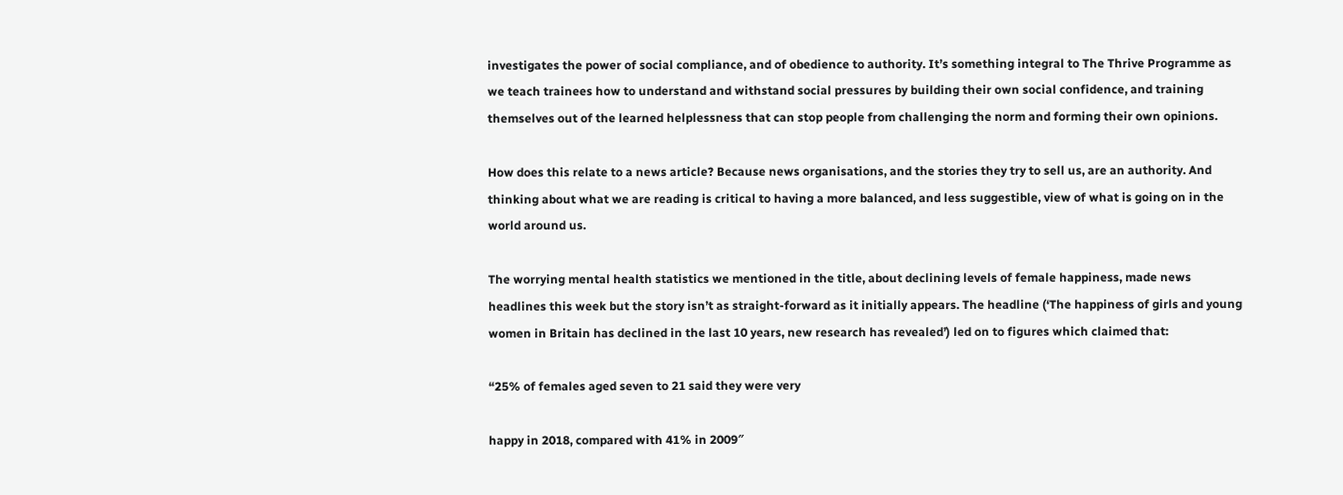investigates the power of social compliance, and of obedience to authority. It’s something integral to The Thrive Programme as we teach trainees how to understand and withstand social pressures by building their own social confidence, and training themselves out of the learned helplessness that can stop people from challenging the norm and forming their own opinions.

How does this relate to a news article? Because news organisations, and the stories they try to sell us, are an authority. And thinking about what we are reading is critical to having a more balanced, and less suggestible, view of what is going on in the world around us.

The worrying mental health statistics we mentioned in the title, about declining levels of female happiness, made news headlines this week but the story isn’t as straight-forward as it initially appears. The headline (‘The happiness of girls and young women in Britain has declined in the last 10 years, new research has revealed’) led on to figures which claimed that:

“25% of females aged seven to 21 said they were very

happy in 2018, compared with 41% in 2009″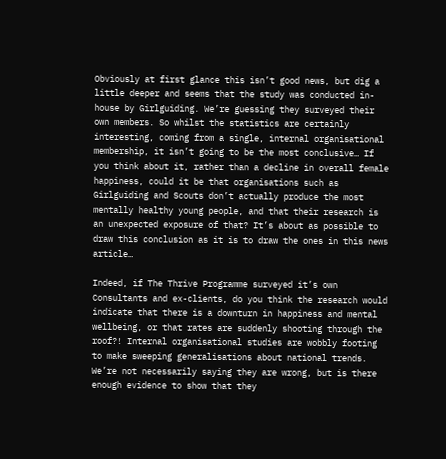Obviously at first glance this isn’t good news, but dig a little deeper and seems that the study was conducted in-house by Girlguiding. We’re guessing they surveyed their own members. So whilst the statistics are certainly interesting, coming from a single, internal organisational membership, it isn’t going to be the most conclusive… If you think about it, rather than a decline in overall female happiness, could it be that organisations such as Girlguiding and Scouts don’t actually produce the most mentally healthy young people, and that their research is an unexpected exposure of that? It’s about as possible to draw this conclusion as it is to draw the ones in this news article…

Indeed, if The Thrive Programme surveyed it’s own Consultants and ex-clients, do you think the research would indicate that there is a downturn in happiness and mental wellbeing, or that rates are suddenly shooting through the roof?! Internal organisational studies are wobbly footing to make sweeping generalisations about national trends. We’re not necessarily saying they are wrong, but is there enough evidence to show that they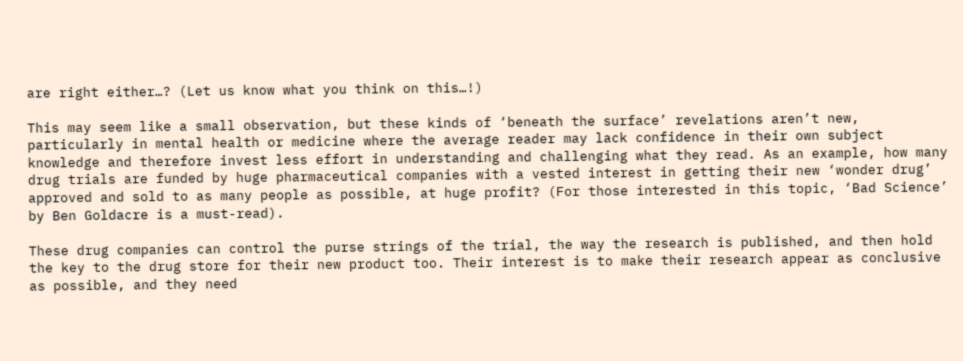are right either…? (Let us know what you think on this…!)

This may seem like a small observation, but these kinds of ‘beneath the surface’ revelations aren’t new, particularly in mental health or medicine where the average reader may lack confidence in their own subject knowledge and therefore invest less effort in understanding and challenging what they read. As an example, how many drug trials are funded by huge pharmaceutical companies with a vested interest in getting their new ‘wonder drug’ approved and sold to as many people as possible, at huge profit? (For those interested in this topic, ‘Bad Science’ by Ben Goldacre is a must-read).

These drug companies can control the purse strings of the trial, the way the research is published, and then hold the key to the drug store for their new product too. Their interest is to make their research appear as conclusive as possible, and they need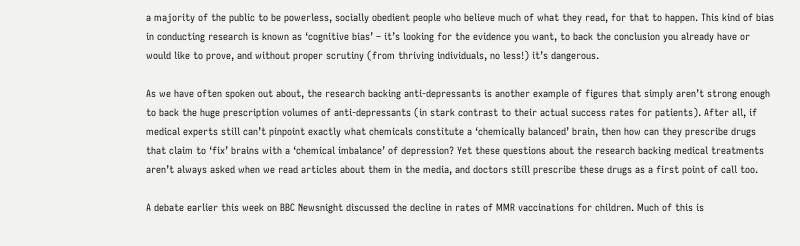a majority of the public to be powerless, socially obedient people who believe much of what they read, for that to happen. This kind of bias in conducting research is known as ‘cognitive bias’ – it’s looking for the evidence you want, to back the conclusion you already have or would like to prove, and without proper scrutiny (from thriving individuals, no less!) it’s dangerous.

As we have often spoken out about, the research backing anti-depressants is another example of figures that simply aren’t strong enough to back the huge prescription volumes of anti-depressants (in stark contrast to their actual success rates for patients). After all, if medical experts still can’t pinpoint exactly what chemicals constitute a ‘chemically balanced’ brain, then how can they prescribe drugs that claim to ‘fix’ brains with a ‘chemical imbalance’ of depression? Yet these questions about the research backing medical treatments aren’t always asked when we read articles about them in the media, and doctors still prescribe these drugs as a first point of call too.

A debate earlier this week on BBC Newsnight discussed the decline in rates of MMR vaccinations for children. Much of this is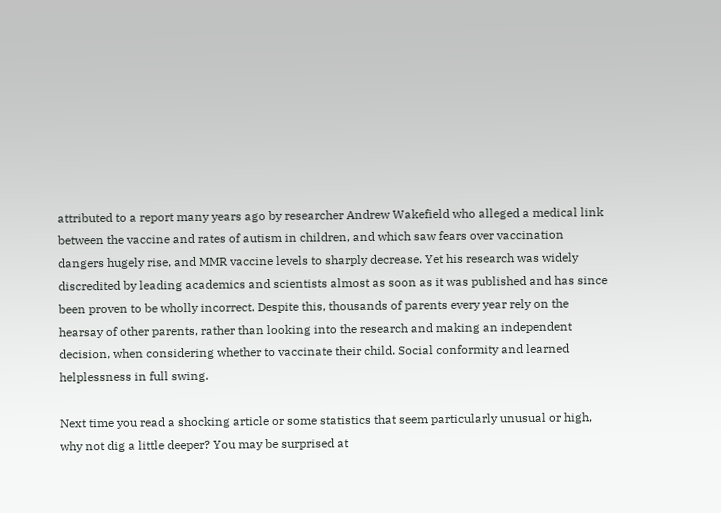attributed to a report many years ago by researcher Andrew Wakefield who alleged a medical link between the vaccine and rates of autism in children, and which saw fears over vaccination dangers hugely rise, and MMR vaccine levels to sharply decrease. Yet his research was widely discredited by leading academics and scientists almost as soon as it was published and has since been proven to be wholly incorrect. Despite this, thousands of parents every year rely on the hearsay of other parents, rather than looking into the research and making an independent decision, when considering whether to vaccinate their child. Social conformity and learned helplessness in full swing.

Next time you read a shocking article or some statistics that seem particularly unusual or high, why not dig a little deeper? You may be surprised at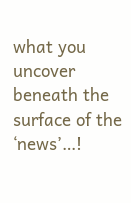what you uncover beneath the surface of the ‘news’…!